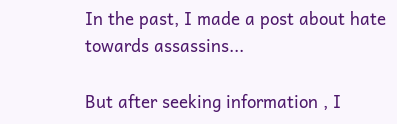In the past, I made a post about hate towards assassins...

But after seeking information , I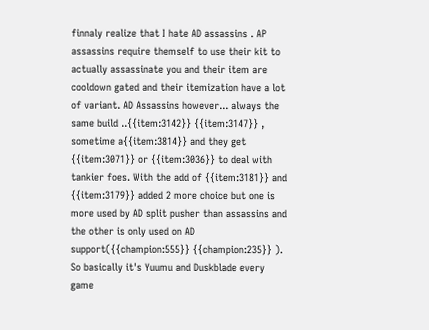finnaly realize that I hate AD assassins . AP assassins require themself to use their kit to actually assassinate you and their item are cooldown gated and their itemization have a lot of variant. AD Assassins however... always the same build ..{{item:3142}} {{item:3147}} , sometime a{{item:3814}} and they get {{item:3071}} or {{item:3036}} to deal with tankier foes. With the add of {{item:3181}} and {{item:3179}} added 2 more choice but one is more used by AD split pusher than assassins and the other is only used on AD support({{champion:555}} {{champion:235}} ). So basically it's Yuumu and Duskblade every game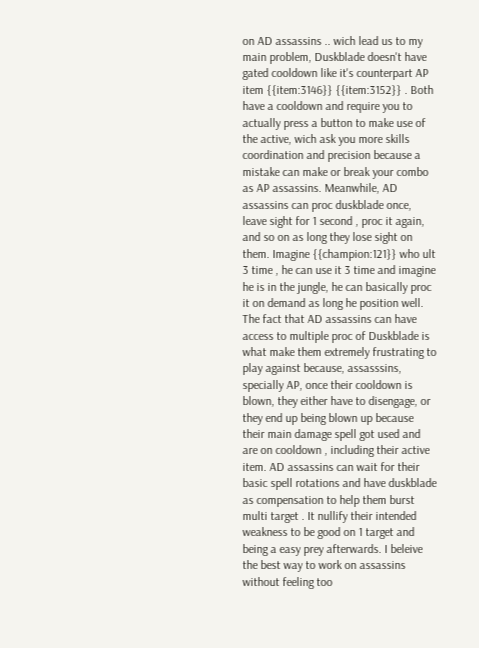on AD assassins .. wich lead us to my main problem, Duskblade doesn't have gated cooldown like it's counterpart AP item {{item:3146}} {{item:3152}} . Both have a cooldown and require you to actually press a button to make use of the active, wich ask you more skills coordination and precision because a mistake can make or break your combo as AP assassins. Meanwhile, AD assassins can proc duskblade once, leave sight for 1 second , proc it again, and so on as long they lose sight on them. Imagine {{champion:121}} who ult 3 time , he can use it 3 time and imagine he is in the jungle, he can basically proc it on demand as long he position well. The fact that AD assassins can have access to multiple proc of Duskblade is what make them extremely frustrating to play against because, assasssins, specially AP, once their cooldown is blown, they either have to disengage, or they end up being blown up because their main damage spell got used and are on cooldown , including their active item. AD assassins can wait for their basic spell rotations and have duskblade as compensation to help them burst multi target . It nullify their intended weakness to be good on 1 target and being a easy prey afterwards. I beleive the best way to work on assassins without feeling too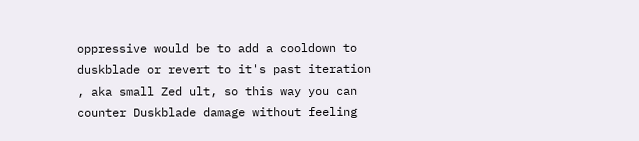oppressive would be to add a cooldown to duskblade or revert to it's past iteration , aka small Zed ult, so this way you can counter Duskblade damage without feeling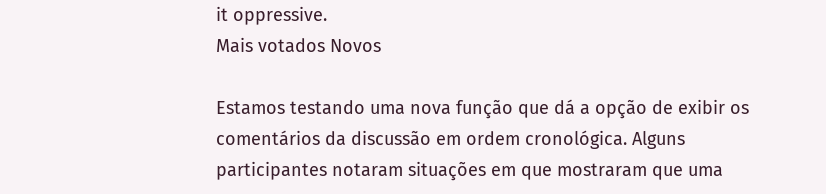it oppressive.
Mais votados Novos

Estamos testando uma nova função que dá a opção de exibir os comentários da discussão em ordem cronológica. Alguns participantes notaram situações em que mostraram que uma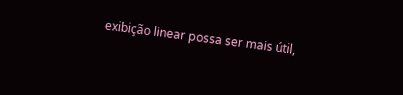exibição linear possa ser mais útil,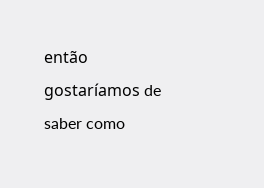então gostaríamos de saber como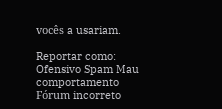vocês a usariam.

Reportar como:
Ofensivo Spam Mau comportamento Fórum incorreto